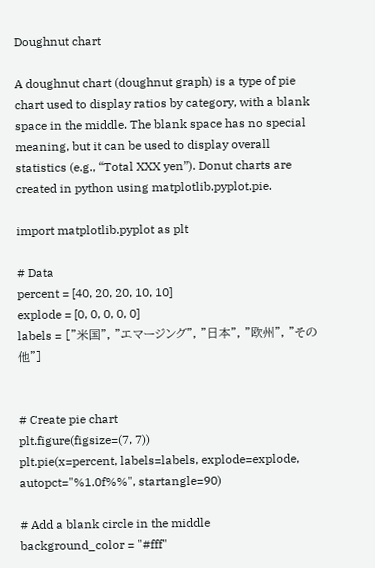Doughnut chart

A doughnut chart (doughnut graph) is a type of pie chart used to display ratios by category, with a blank space in the middle. The blank space has no special meaning, but it can be used to display overall statistics (e.g., “Total XXX yen”). Donut charts are created in python using matplotlib.pyplot.pie.

import matplotlib.pyplot as plt

# Data
percent = [40, 20, 20, 10, 10]
explode = [0, 0, 0, 0, 0]
labels = ["米国", "エマージング", "日本", "欧州", "その他"]


# Create pie chart
plt.figure(figsize=(7, 7))
plt.pie(x=percent, labels=labels, explode=explode, autopct="%1.0f%%", startangle=90)

# Add a blank circle in the middle
background_color = "#fff"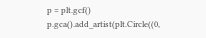p = plt.gcf()
p.gca().add_artist(plt.Circle((0,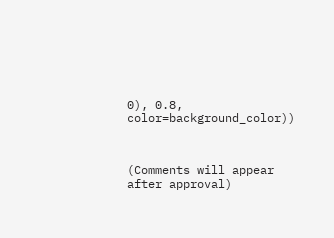0), 0.8, color=background_color))



(Comments will appear after approval)